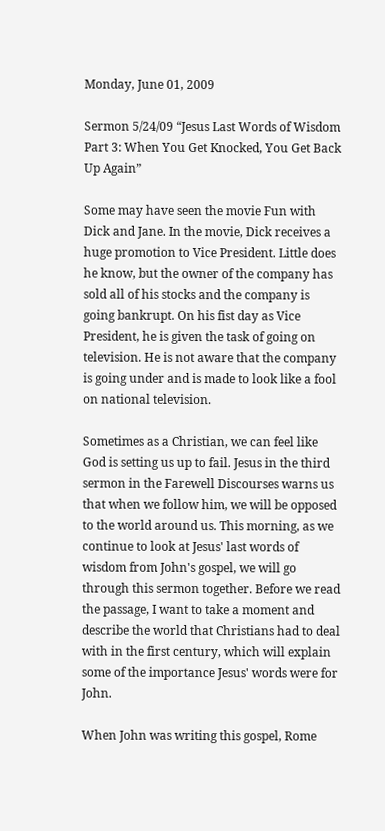Monday, June 01, 2009

Sermon 5/24/09 “Jesus Last Words of Wisdom Part 3: When You Get Knocked, You Get Back Up Again”

Some may have seen the movie Fun with Dick and Jane. In the movie, Dick receives a huge promotion to Vice President. Little does he know, but the owner of the company has sold all of his stocks and the company is going bankrupt. On his fist day as Vice President, he is given the task of going on television. He is not aware that the company is going under and is made to look like a fool on national television.

Sometimes as a Christian, we can feel like God is setting us up to fail. Jesus in the third sermon in the Farewell Discourses warns us that when we follow him, we will be opposed to the world around us. This morning, as we continue to look at Jesus' last words of wisdom from John's gospel, we will go through this sermon together. Before we read the passage, I want to take a moment and describe the world that Christians had to deal with in the first century, which will explain some of the importance Jesus' words were for John.

When John was writing this gospel, Rome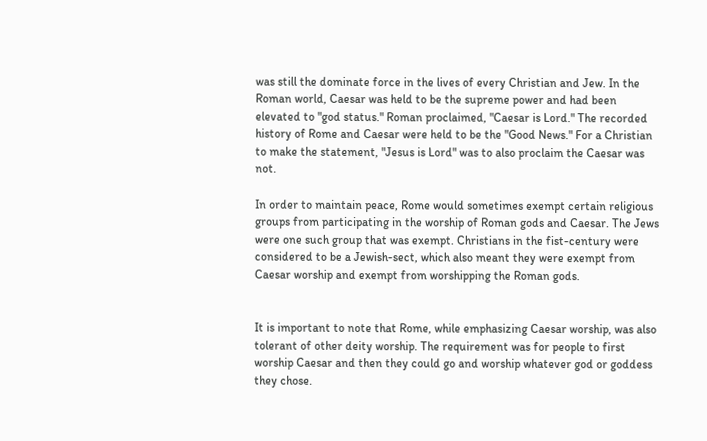was still the dominate force in the lives of every Christian and Jew. In the Roman world, Caesar was held to be the supreme power and had been elevated to "god status." Roman proclaimed, "Caesar is Lord." The recorded history of Rome and Caesar were held to be the "Good News." For a Christian to make the statement, "Jesus is Lord" was to also proclaim the Caesar was not.

In order to maintain peace, Rome would sometimes exempt certain religious groups from participating in the worship of Roman gods and Caesar. The Jews were one such group that was exempt. Christians in the fist-century were considered to be a Jewish-sect, which also meant they were exempt from Caesar worship and exempt from worshipping the Roman gods.


It is important to note that Rome, while emphasizing Caesar worship, was also tolerant of other deity worship. The requirement was for people to first worship Caesar and then they could go and worship whatever god or goddess they chose.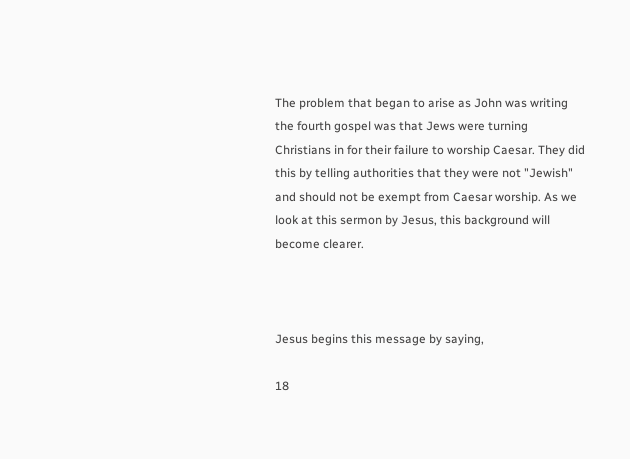The problem that began to arise as John was writing the fourth gospel was that Jews were turning Christians in for their failure to worship Caesar. They did this by telling authorities that they were not "Jewish" and should not be exempt from Caesar worship. As we look at this sermon by Jesus, this background will become clearer.



Jesus begins this message by saying,

18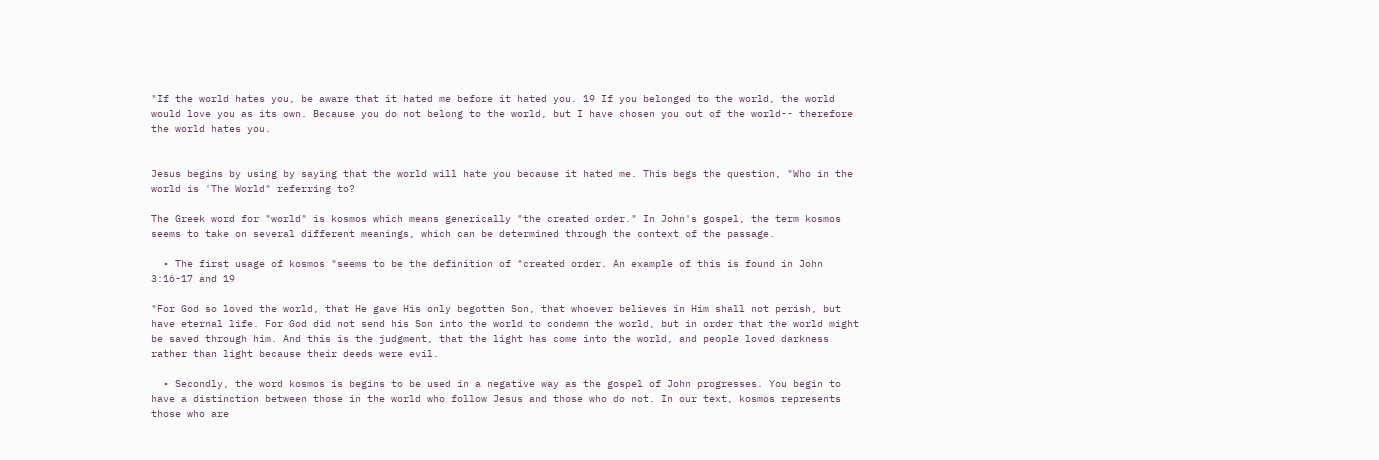"If the world hates you, be aware that it hated me before it hated you. 19 If you belonged to the world, the world would love you as its own. Because you do not belong to the world, but I have chosen you out of the world-- therefore the world hates you.


Jesus begins by using by saying that the world will hate you because it hated me. This begs the question, "Who in the world is 'The World" referring to?

The Greek word for "world" is kosmos which means generically "the created order." In John's gospel, the term kosmos seems to take on several different meanings, which can be determined through the context of the passage.

  • The first usage of kosmos "seems to be the definition of "created order. An example of this is found in John 3:16-17 and 19

"For God so loved the world, that He gave His only begotten Son, that whoever believes in Him shall not perish, but have eternal life. For God did not send his Son into the world to condemn the world, but in order that the world might be saved through him. And this is the judgment, that the light has come into the world, and people loved darkness rather than light because their deeds were evil.

  • Secondly, the word kosmos is begins to be used in a negative way as the gospel of John progresses. You begin to have a distinction between those in the world who follow Jesus and those who do not. In our text, kosmos represents those who are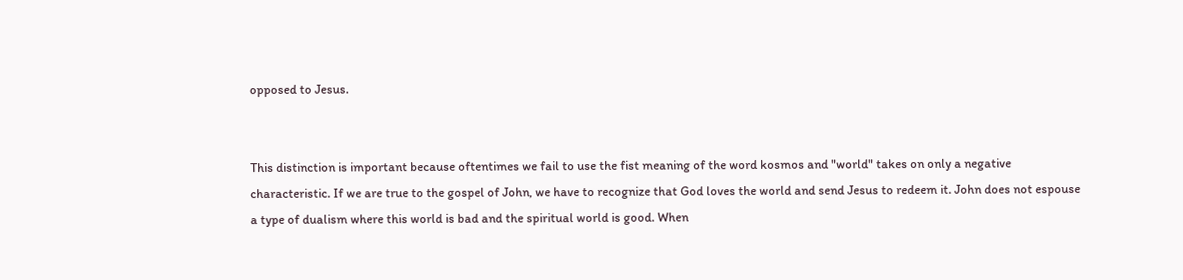opposed to Jesus.


This distinction is important because oftentimes we fail to use the fist meaning of the word kosmos and "world" takes on only a negative characteristic. If we are true to the gospel of John, we have to recognize that God loves the world and send Jesus to redeem it. John does not espouse a type of dualism where this world is bad and the spiritual world is good. When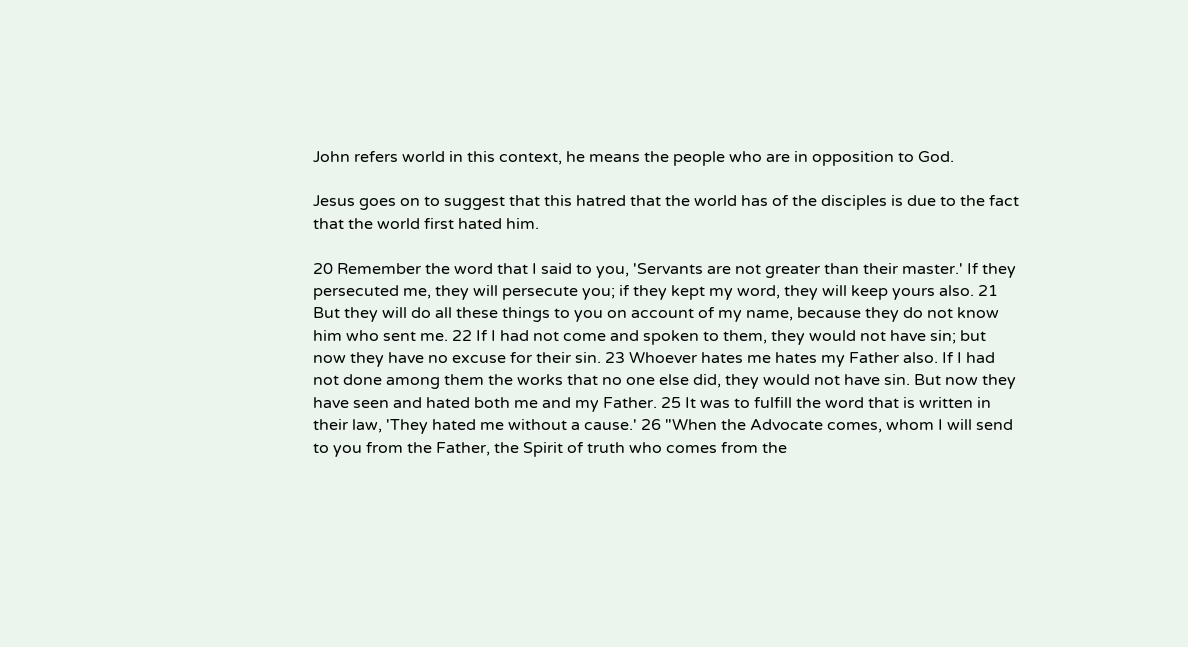John refers world in this context, he means the people who are in opposition to God.

Jesus goes on to suggest that this hatred that the world has of the disciples is due to the fact that the world first hated him.

20 Remember the word that I said to you, 'Servants are not greater than their master.' If they persecuted me, they will persecute you; if they kept my word, they will keep yours also. 21 But they will do all these things to you on account of my name, because they do not know him who sent me. 22 If I had not come and spoken to them, they would not have sin; but now they have no excuse for their sin. 23 Whoever hates me hates my Father also. If I had not done among them the works that no one else did, they would not have sin. But now they have seen and hated both me and my Father. 25 It was to fulfill the word that is written in their law, 'They hated me without a cause.' 26 "When the Advocate comes, whom I will send to you from the Father, the Spirit of truth who comes from the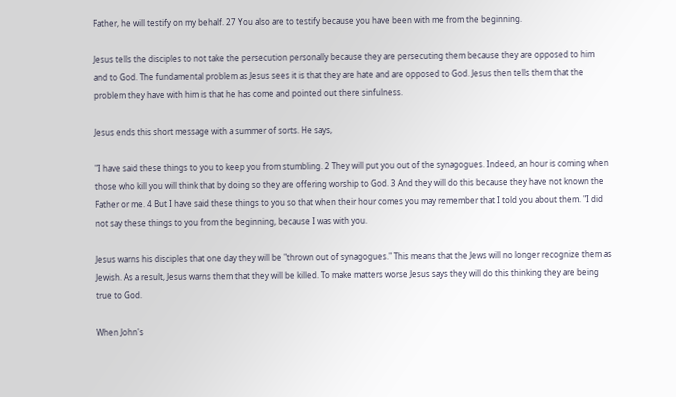Father, he will testify on my behalf. 27 You also are to testify because you have been with me from the beginning.

Jesus tells the disciples to not take the persecution personally because they are persecuting them because they are opposed to him and to God. The fundamental problem as Jesus sees it is that they are hate and are opposed to God. Jesus then tells them that the problem they have with him is that he has come and pointed out there sinfulness.

Jesus ends this short message with a summer of sorts. He says,

"I have said these things to you to keep you from stumbling. 2 They will put you out of the synagogues. Indeed, an hour is coming when those who kill you will think that by doing so they are offering worship to God. 3 And they will do this because they have not known the Father or me. 4 But I have said these things to you so that when their hour comes you may remember that I told you about them. "I did not say these things to you from the beginning, because I was with you.

Jesus warns his disciples that one day they will be "thrown out of synagogues." This means that the Jews will no longer recognize them as Jewish. As a result, Jesus warns them that they will be killed. To make matters worse Jesus says they will do this thinking they are being true to God.

When John's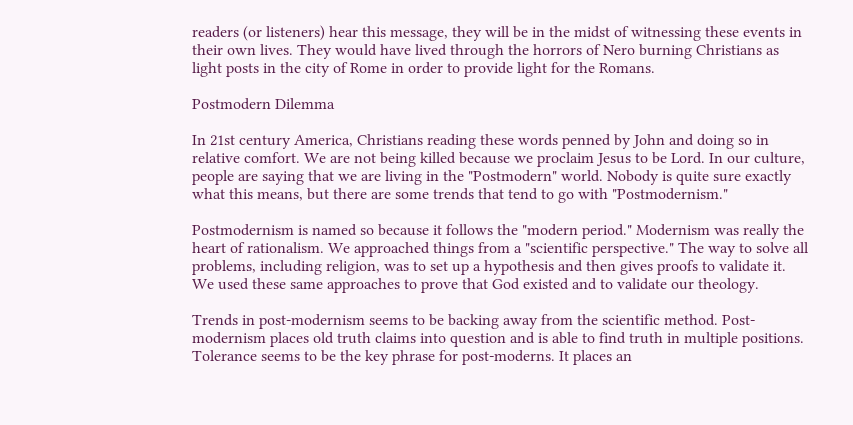readers (or listeners) hear this message, they will be in the midst of witnessing these events in their own lives. They would have lived through the horrors of Nero burning Christians as light posts in the city of Rome in order to provide light for the Romans.

Postmodern Dilemma

In 21st century America, Christians reading these words penned by John and doing so in relative comfort. We are not being killed because we proclaim Jesus to be Lord. In our culture, people are saying that we are living in the "Postmodern" world. Nobody is quite sure exactly what this means, but there are some trends that tend to go with "Postmodernism."

Postmodernism is named so because it follows the "modern period." Modernism was really the heart of rationalism. We approached things from a "scientific perspective." The way to solve all problems, including religion, was to set up a hypothesis and then gives proofs to validate it. We used these same approaches to prove that God existed and to validate our theology.

Trends in post-modernism seems to be backing away from the scientific method. Post-modernism places old truth claims into question and is able to find truth in multiple positions. Tolerance seems to be the key phrase for post-moderns. It places an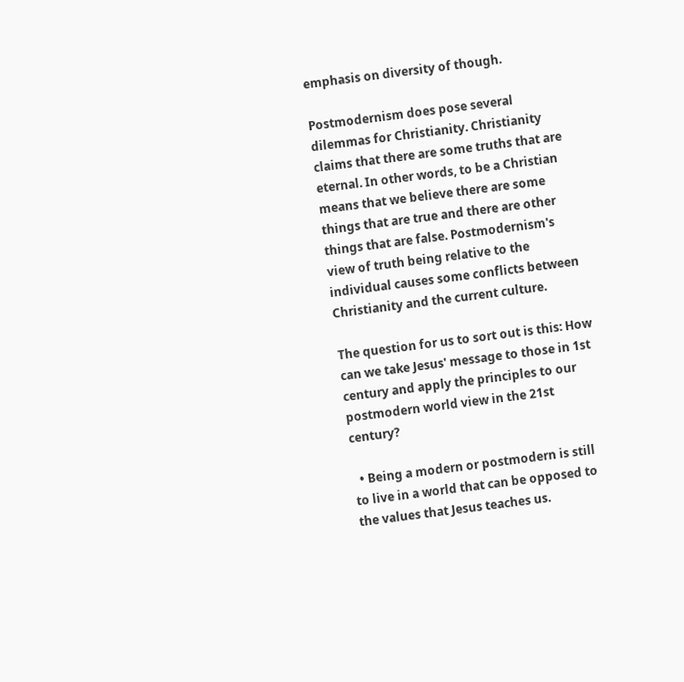emphasis on diversity of though.

Postmodernism does pose several dilemmas for Christianity. Christianity claims that there are some truths that are eternal. In other words, to be a Christian means that we believe there are some things that are true and there are other things that are false. Postmodernism's view of truth being relative to the individual causes some conflicts between Christianity and the current culture.

The question for us to sort out is this: How can we take Jesus' message to those in 1st century and apply the principles to our postmodern world view in the 21st century?

  • Being a modern or postmodern is still to live in a world that can be opposed to the values that Jesus teaches us.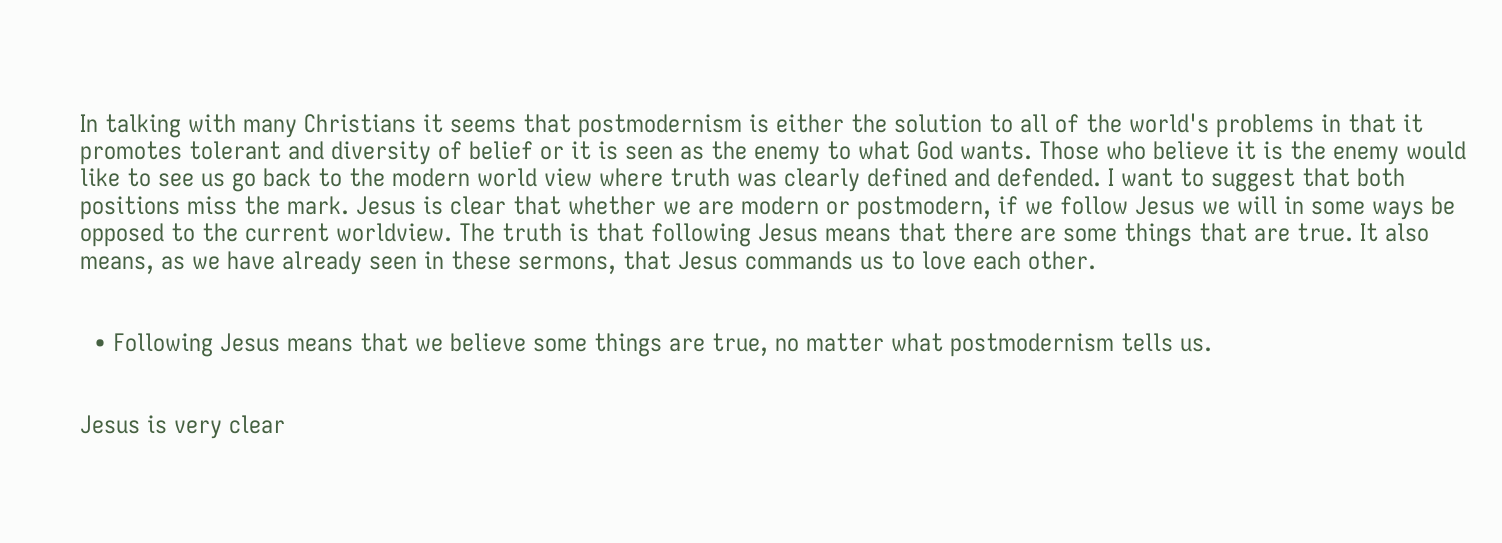In talking with many Christians it seems that postmodernism is either the solution to all of the world's problems in that it promotes tolerant and diversity of belief or it is seen as the enemy to what God wants. Those who believe it is the enemy would like to see us go back to the modern world view where truth was clearly defined and defended. I want to suggest that both positions miss the mark. Jesus is clear that whether we are modern or postmodern, if we follow Jesus we will in some ways be opposed to the current worldview. The truth is that following Jesus means that there are some things that are true. It also means, as we have already seen in these sermons, that Jesus commands us to love each other.


  • Following Jesus means that we believe some things are true, no matter what postmodernism tells us.


Jesus is very clear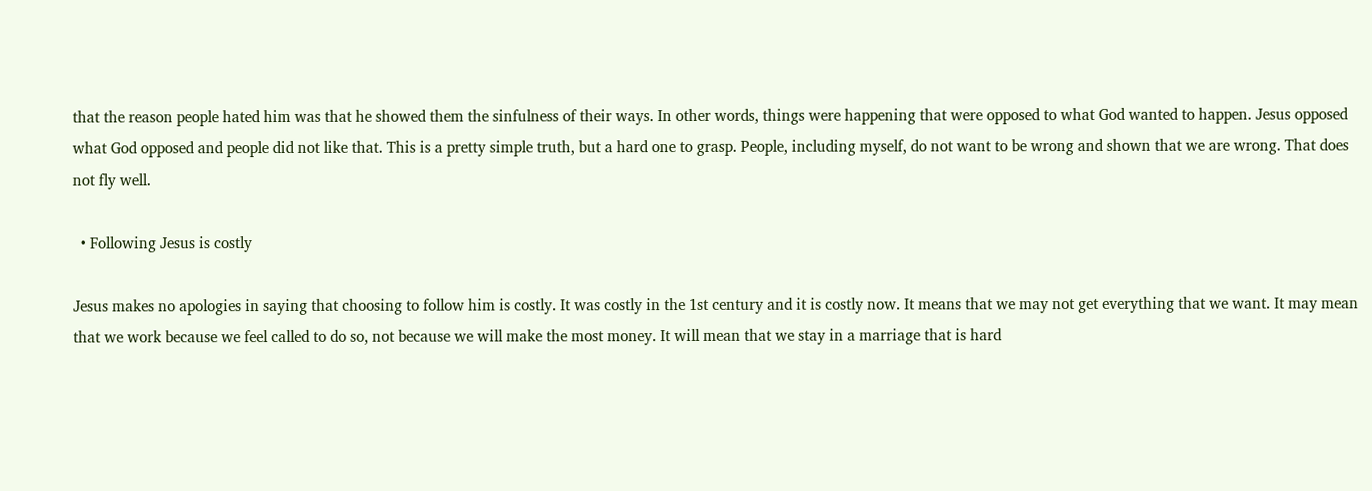that the reason people hated him was that he showed them the sinfulness of their ways. In other words, things were happening that were opposed to what God wanted to happen. Jesus opposed what God opposed and people did not like that. This is a pretty simple truth, but a hard one to grasp. People, including myself, do not want to be wrong and shown that we are wrong. That does not fly well.

  • Following Jesus is costly

Jesus makes no apologies in saying that choosing to follow him is costly. It was costly in the 1st century and it is costly now. It means that we may not get everything that we want. It may mean that we work because we feel called to do so, not because we will make the most money. It will mean that we stay in a marriage that is hard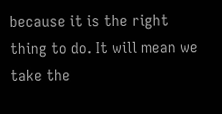because it is the right thing to do. It will mean we take the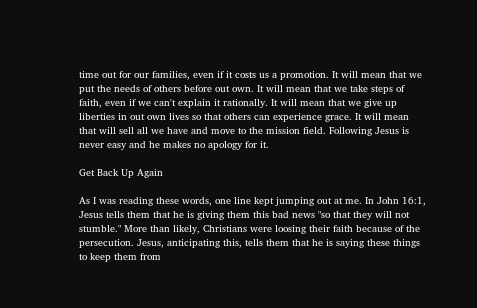time out for our families, even if it costs us a promotion. It will mean that we put the needs of others before out own. It will mean that we take steps of faith, even if we can't explain it rationally. It will mean that we give up liberties in out own lives so that others can experience grace. It will mean that will sell all we have and move to the mission field. Following Jesus is never easy and he makes no apology for it.

Get Back Up Again

As I was reading these words, one line kept jumping out at me. In John 16:1, Jesus tells them that he is giving them this bad news "so that they will not stumble." More than likely, Christians were loosing their faith because of the persecution. Jesus, anticipating this, tells them that he is saying these things to keep them from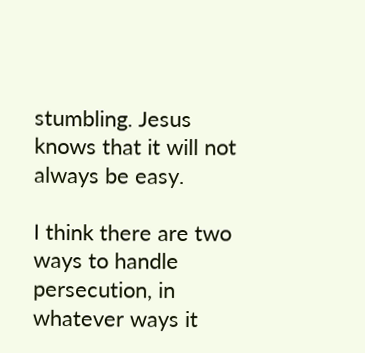stumbling. Jesus knows that it will not always be easy.

I think there are two ways to handle persecution, in whatever ways it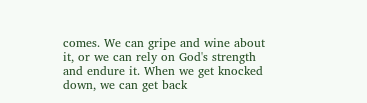comes. We can gripe and wine about it, or we can rely on God's strength and endure it. When we get knocked down, we can get back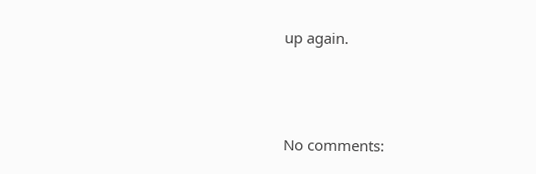up again.




No comments: